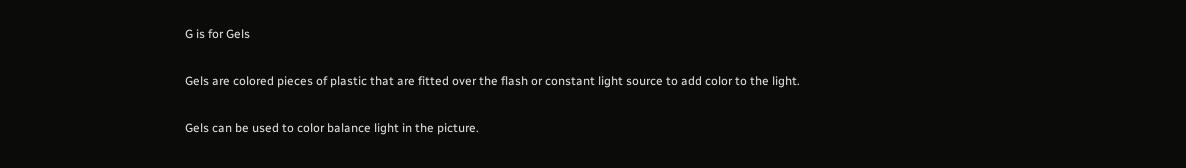G is for Gels

Gels are colored pieces of plastic that are fitted over the flash or constant light source to add color to the light.

Gels can be used to color balance light in the picture.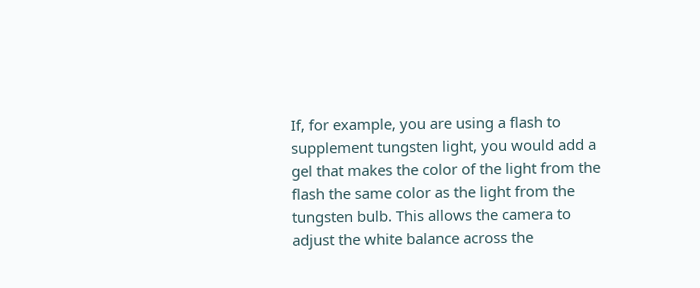If, for example, you are using a flash to supplement tungsten light, you would add a gel that makes the color of the light from the flash the same color as the light from the tungsten bulb. This allows the camera to adjust the white balance across the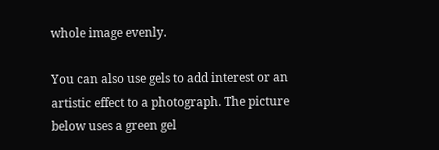whole image evenly.

You can also use gels to add interest or an artistic effect to a photograph. The picture below uses a green gel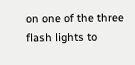on one of the three flash lights to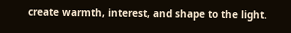create warmth, interest, and shape to the light.